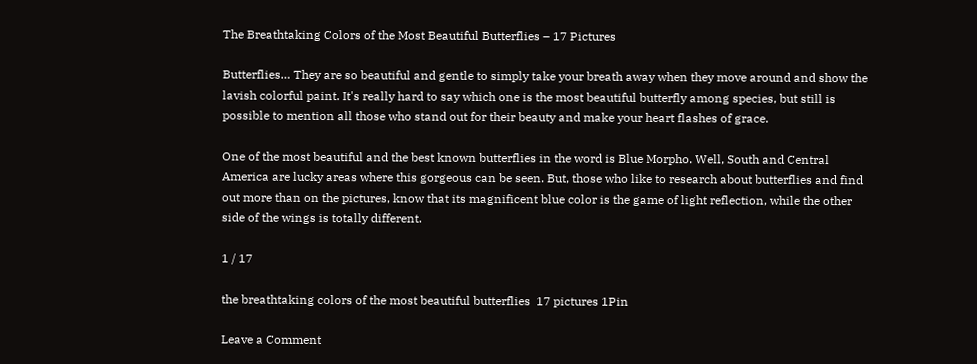The Breathtaking Colors of the Most Beautiful Butterflies – 17 Pictures

Butterflies… They are so beautiful and gentle to simply take your breath away when they move around and show the lavish colorful paint. It's really hard to say which one is the most beautiful butterfly among species, but still is possible to mention all those who stand out for their beauty and make your heart flashes of grace.

One of the most beautiful and the best known butterflies in the word is Blue Morpho. Well, South and Central America are lucky areas where this gorgeous can be seen. But, those who like to research about butterflies and find out more than on the pictures, know that its magnificent blue color is the game of light reflection, while the other side of the wings is totally different.

1 / 17

the breathtaking colors of the most beautiful butterflies  17 pictures 1Pin

Leave a Comment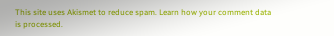This site uses Akismet to reduce spam. Learn how your comment data is processed.